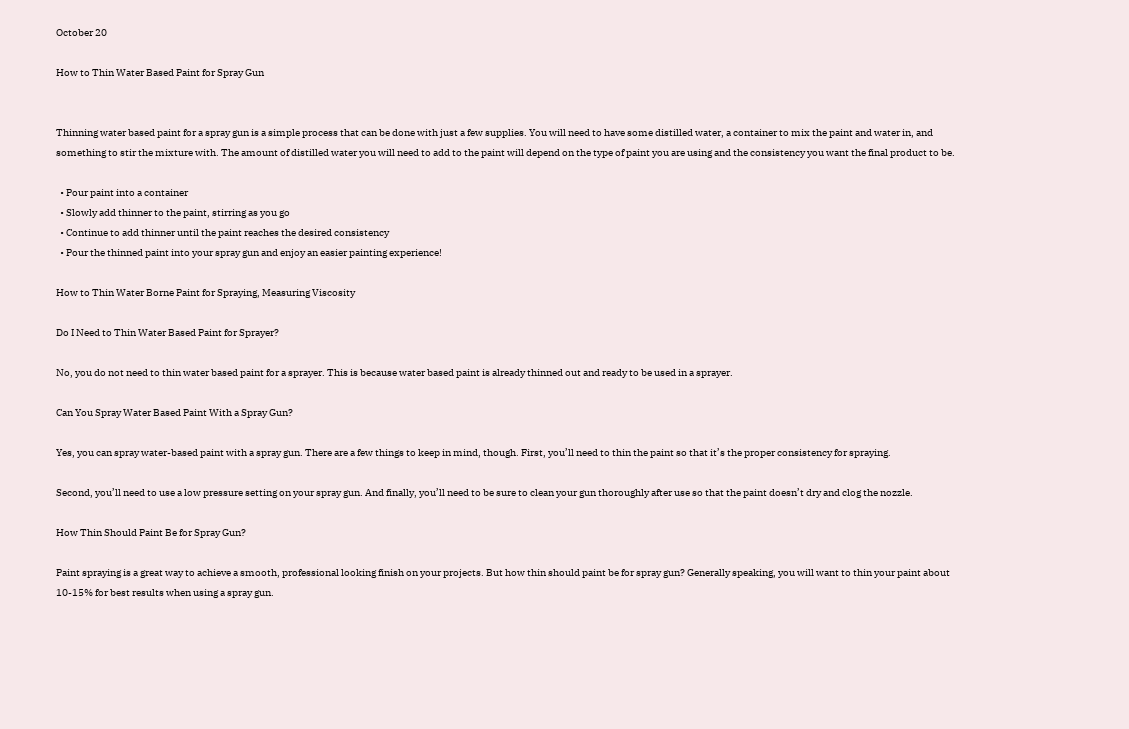October 20

How to Thin Water Based Paint for Spray Gun


Thinning water based paint for a spray gun is a simple process that can be done with just a few supplies. You will need to have some distilled water, a container to mix the paint and water in, and something to stir the mixture with. The amount of distilled water you will need to add to the paint will depend on the type of paint you are using and the consistency you want the final product to be.

  • Pour paint into a container
  • Slowly add thinner to the paint, stirring as you go
  • Continue to add thinner until the paint reaches the desired consistency
  • Pour the thinned paint into your spray gun and enjoy an easier painting experience!

How to Thin Water Borne Paint for Spraying, Measuring Viscosity

Do I Need to Thin Water Based Paint for Sprayer?

No, you do not need to thin water based paint for a sprayer. This is because water based paint is already thinned out and ready to be used in a sprayer.

Can You Spray Water Based Paint With a Spray Gun?

Yes, you can spray water-based paint with a spray gun. There are a few things to keep in mind, though. First, you’ll need to thin the paint so that it’s the proper consistency for spraying.

Second, you’ll need to use a low pressure setting on your spray gun. And finally, you’ll need to be sure to clean your gun thoroughly after use so that the paint doesn’t dry and clog the nozzle.

How Thin Should Paint Be for Spray Gun?

Paint spraying is a great way to achieve a smooth, professional looking finish on your projects. But how thin should paint be for spray gun? Generally speaking, you will want to thin your paint about 10-15% for best results when using a spray gun.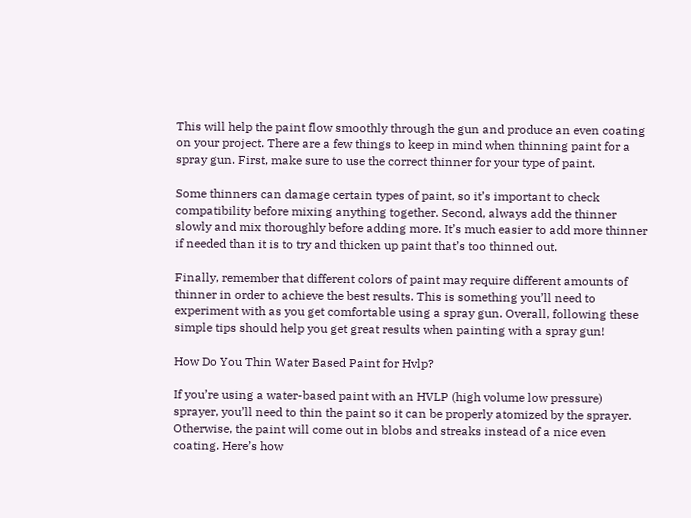This will help the paint flow smoothly through the gun and produce an even coating on your project. There are a few things to keep in mind when thinning paint for a spray gun. First, make sure to use the correct thinner for your type of paint.

Some thinners can damage certain types of paint, so it’s important to check compatibility before mixing anything together. Second, always add the thinner slowly and mix thoroughly before adding more. It’s much easier to add more thinner if needed than it is to try and thicken up paint that’s too thinned out.

Finally, remember that different colors of paint may require different amounts of thinner in order to achieve the best results. This is something you’ll need to experiment with as you get comfortable using a spray gun. Overall, following these simple tips should help you get great results when painting with a spray gun!

How Do You Thin Water Based Paint for Hvlp?

If you’re using a water-based paint with an HVLP (high volume low pressure) sprayer, you’ll need to thin the paint so it can be properly atomized by the sprayer. Otherwise, the paint will come out in blobs and streaks instead of a nice even coating. Here’s how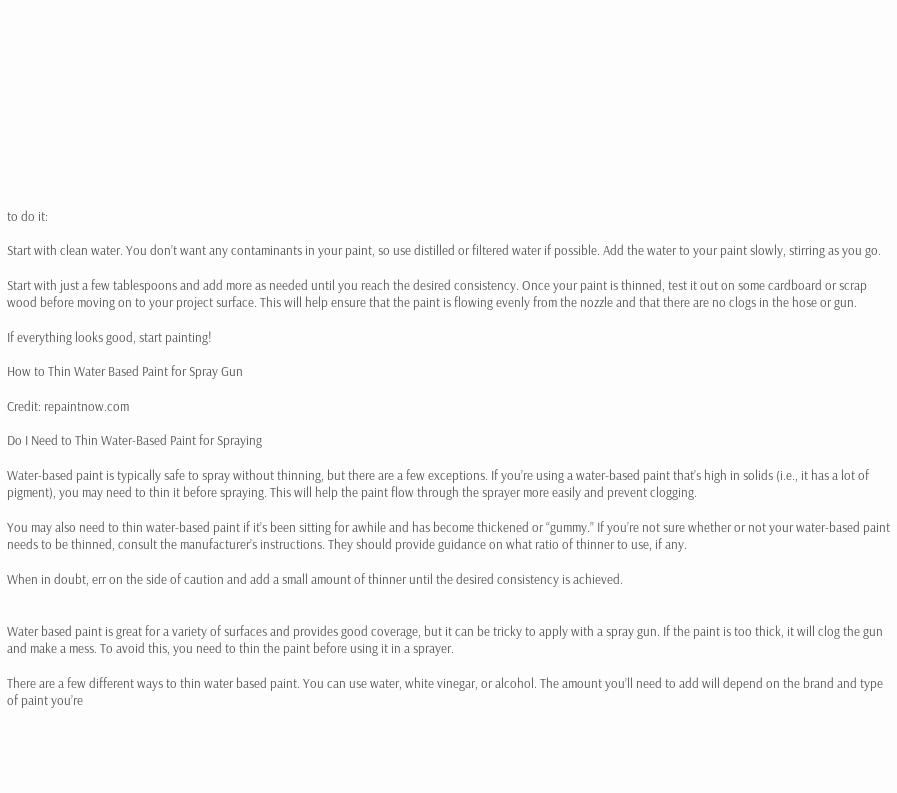to do it:

Start with clean water. You don’t want any contaminants in your paint, so use distilled or filtered water if possible. Add the water to your paint slowly, stirring as you go.

Start with just a few tablespoons and add more as needed until you reach the desired consistency. Once your paint is thinned, test it out on some cardboard or scrap wood before moving on to your project surface. This will help ensure that the paint is flowing evenly from the nozzle and that there are no clogs in the hose or gun.

If everything looks good, start painting!

How to Thin Water Based Paint for Spray Gun

Credit: repaintnow.com

Do I Need to Thin Water-Based Paint for Spraying

Water-based paint is typically safe to spray without thinning, but there are a few exceptions. If you’re using a water-based paint that’s high in solids (i.e., it has a lot of pigment), you may need to thin it before spraying. This will help the paint flow through the sprayer more easily and prevent clogging.

You may also need to thin water-based paint if it’s been sitting for awhile and has become thickened or “gummy.” If you’re not sure whether or not your water-based paint needs to be thinned, consult the manufacturer’s instructions. They should provide guidance on what ratio of thinner to use, if any.

When in doubt, err on the side of caution and add a small amount of thinner until the desired consistency is achieved.


Water based paint is great for a variety of surfaces and provides good coverage, but it can be tricky to apply with a spray gun. If the paint is too thick, it will clog the gun and make a mess. To avoid this, you need to thin the paint before using it in a sprayer.

There are a few different ways to thin water based paint. You can use water, white vinegar, or alcohol. The amount you’ll need to add will depend on the brand and type of paint you’re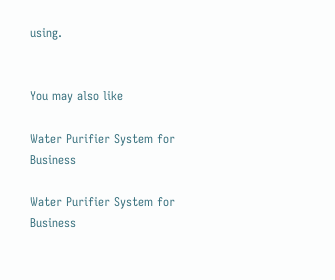using.


You may also like

Water Purifier System for Business

Water Purifier System for Business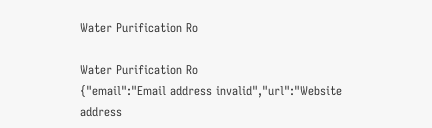Water Purification Ro

Water Purification Ro
{"email":"Email address invalid","url":"Website address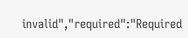invalid","required":"Required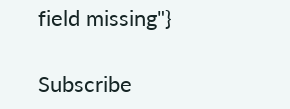field missing"}

Subscribe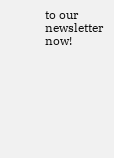to our newsletter now!